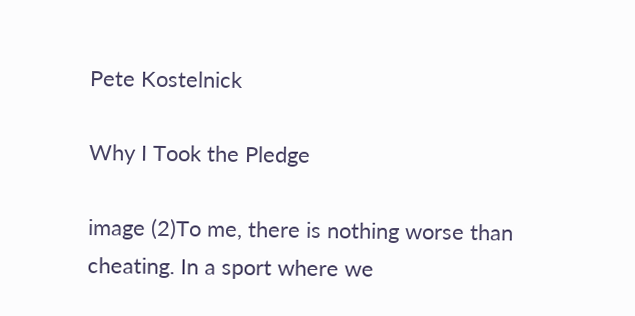Pete Kostelnick

Why I Took the Pledge

image (2)To me, there is nothing worse than cheating. In a sport where we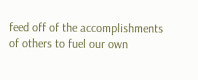feed off of the accomplishments of others to fuel our own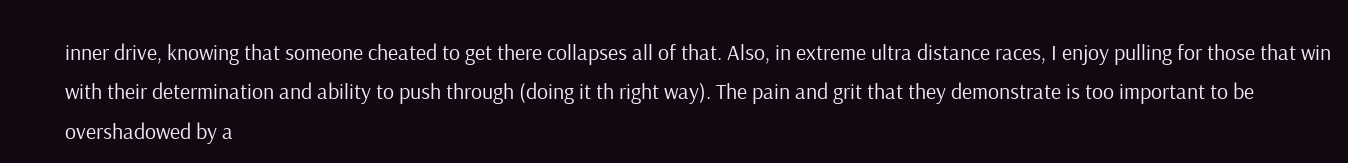inner drive, knowing that someone cheated to get there collapses all of that. Also, in extreme ultra distance races, I enjoy pulling for those that win with their determination and ability to push through (doing it th right way). The pain and grit that they demonstrate is too important to be overshadowed by a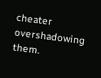cheater overshadowing them.